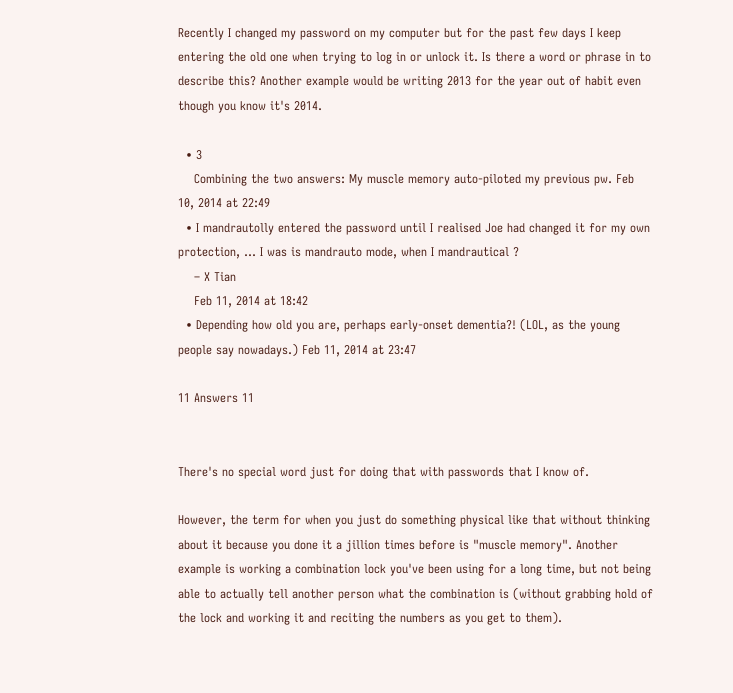Recently I changed my password on my computer but for the past few days I keep entering the old one when trying to log in or unlock it. Is there a word or phrase in to describe this? Another example would be writing 2013 for the year out of habit even though you know it's 2014.

  • 3
    Combining the two answers: My muscle memory auto-piloted my previous pw. Feb 10, 2014 at 22:49
  • I mandrautolly entered the password until I realised Joe had changed it for my own protection, ... I was is mandrauto mode, when I mandrautical ?
    – X Tian
    Feb 11, 2014 at 18:42
  • Depending how old you are, perhaps early-onset dementia?! (LOL, as the young people say nowadays.) Feb 11, 2014 at 23:47

11 Answers 11


There's no special word just for doing that with passwords that I know of.

However, the term for when you just do something physical like that without thinking about it because you done it a jillion times before is "muscle memory". Another example is working a combination lock you've been using for a long time, but not being able to actually tell another person what the combination is (without grabbing hold of the lock and working it and reciting the numbers as you get to them).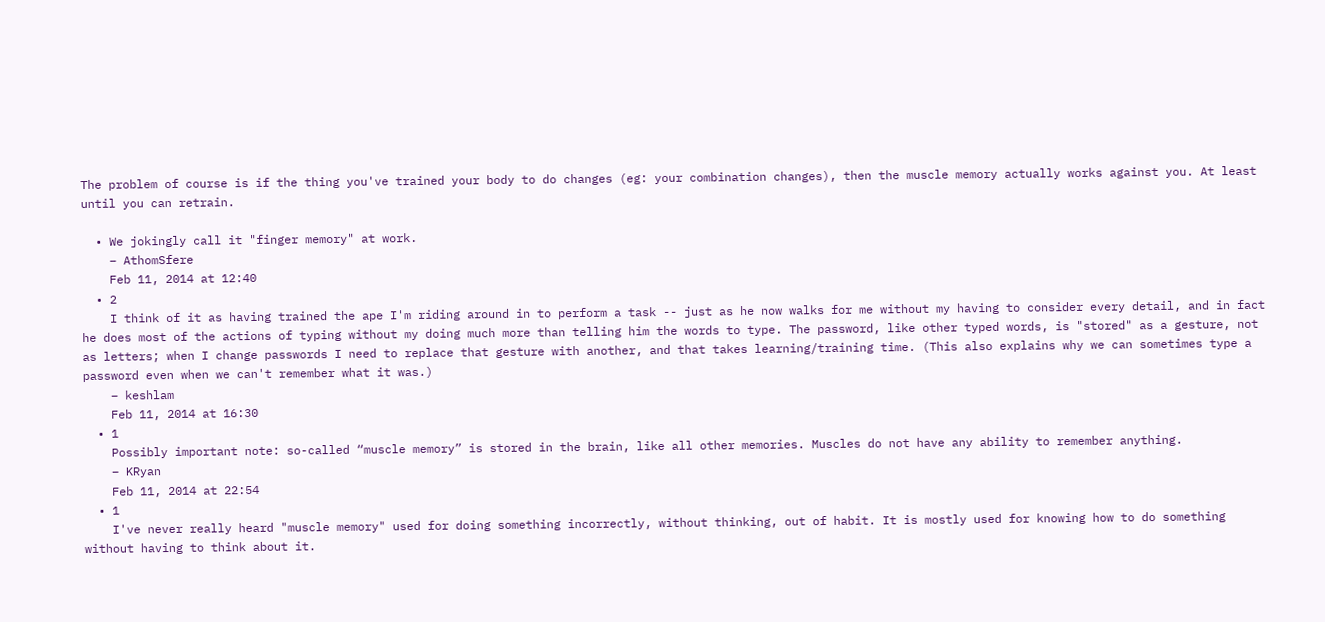The problem of course is if the thing you've trained your body to do changes (eg: your combination changes), then the muscle memory actually works against you. At least until you can retrain.

  • We jokingly call it "finger memory" at work.
    – AthomSfere
    Feb 11, 2014 at 12:40
  • 2
    I think of it as having trained the ape I'm riding around in to perform a task -- just as he now walks for me without my having to consider every detail, and in fact he does most of the actions of typing without my doing much more than telling him the words to type. The password, like other typed words, is "stored" as a gesture, not as letters; when I change passwords I need to replace that gesture with another, and that takes learning/training time. (This also explains why we can sometimes type a password even when we can't remember what it was.)
    – keshlam
    Feb 11, 2014 at 16:30
  • 1
    Possibly important note: so-called “muscle memory” is stored in the brain, like all other memories. Muscles do not have any ability to remember anything.
    – KRyan
    Feb 11, 2014 at 22:54
  • 1
    I've never really heard "muscle memory" used for doing something incorrectly, without thinking, out of habit. It is mostly used for knowing how to do something without having to think about it.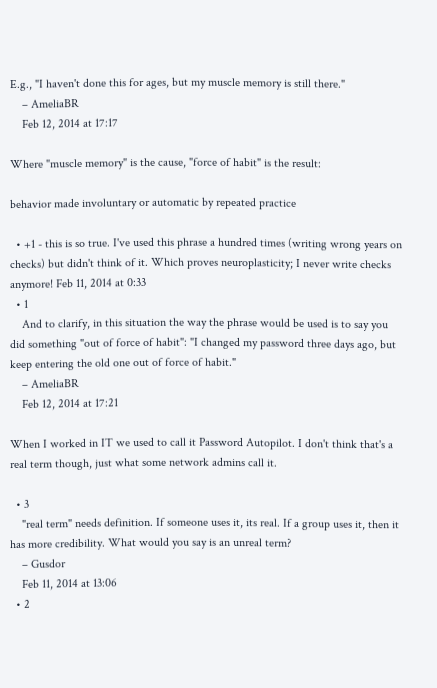E.g., "I haven't done this for ages, but my muscle memory is still there."
    – AmeliaBR
    Feb 12, 2014 at 17:17

Where "muscle memory" is the cause, "force of habit" is the result:

behavior made involuntary or automatic by repeated practice

  • +1 - this is so true. I've used this phrase a hundred times (writing wrong years on checks) but didn't think of it. Which proves neuroplasticity; I never write checks anymore! Feb 11, 2014 at 0:33
  • 1
    And to clarify, in this situation the way the phrase would be used is to say you did something "out of force of habit": "I changed my password three days ago, but keep entering the old one out of force of habit."
    – AmeliaBR
    Feb 12, 2014 at 17:21

When I worked in IT we used to call it Password Autopilot. I don't think that's a real term though, just what some network admins call it.

  • 3
    "real term" needs definition. If someone uses it, its real. If a group uses it, then it has more credibility. What would you say is an unreal term?
    – Gusdor
    Feb 11, 2014 at 13:06
  • 2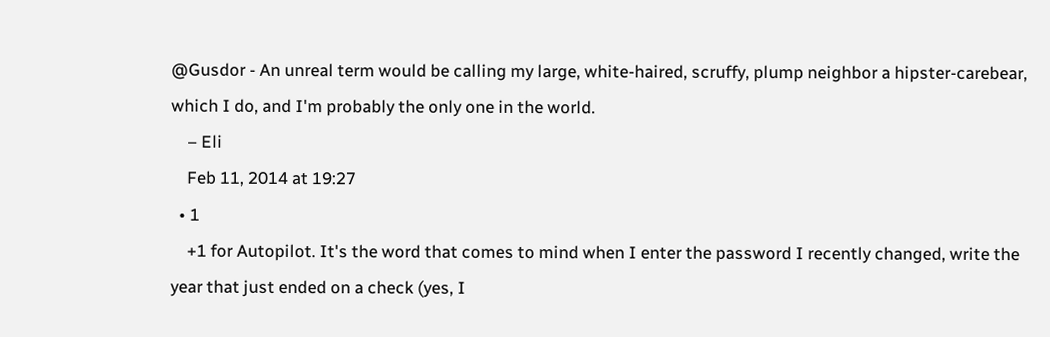@Gusdor - An unreal term would be calling my large, white-haired, scruffy, plump neighbor a hipster-carebear, which I do, and I'm probably the only one in the world.
    – Eli
    Feb 11, 2014 at 19:27
  • 1
    +1 for Autopilot. It's the word that comes to mind when I enter the password I recently changed, write the year that just ended on a check (yes, I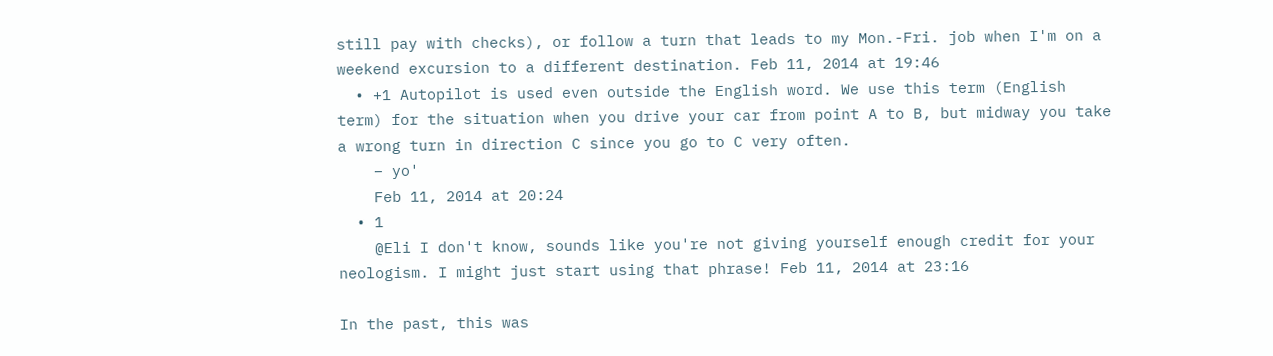still pay with checks), or follow a turn that leads to my Mon.-Fri. job when I'm on a weekend excursion to a different destination. Feb 11, 2014 at 19:46
  • +1 Autopilot is used even outside the English word. We use this term (English term) for the situation when you drive your car from point A to B, but midway you take a wrong turn in direction C since you go to C very often.
    – yo'
    Feb 11, 2014 at 20:24
  • 1
    @Eli I don't know, sounds like you're not giving yourself enough credit for your neologism. I might just start using that phrase! Feb 11, 2014 at 23:16

In the past, this was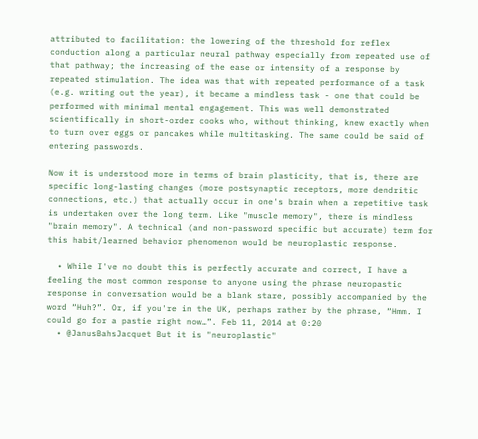attributed to facilitation: the lowering of the threshold for reflex conduction along a particular neural pathway especially from repeated use of that pathway; the increasing of the ease or intensity of a response by repeated stimulation. The idea was that with repeated performance of a task (e.g. writing out the year), it became a mindless task - one that could be performed with minimal mental engagement. This was well demonstrated scientifically in short-order cooks who, without thinking, knew exactly when to turn over eggs or pancakes while multitasking. The same could be said of entering passwords.

Now it is understood more in terms of brain plasticity, that is, there are specific long-lasting changes (more postsynaptic receptors, more dendritic connections, etc.) that actually occur in one's brain when a repetitive task is undertaken over the long term. Like "muscle memory", there is mindless "brain memory". A technical (and non-password specific but accurate) term for this habit/learned behavior phenomenon would be neuroplastic response.

  • While I've no doubt this is perfectly accurate and correct, I have a feeling the most common response to anyone using the phrase neuropastic response in conversation would be a blank stare, possibly accompanied by the word “Huh?”. Or, if you're in the UK, perhaps rather by the phrase, “Hmm. I could go for a pastie right now…”. Feb 11, 2014 at 0:20
  • @JanusBahsJacquet But it is "neuroplastic"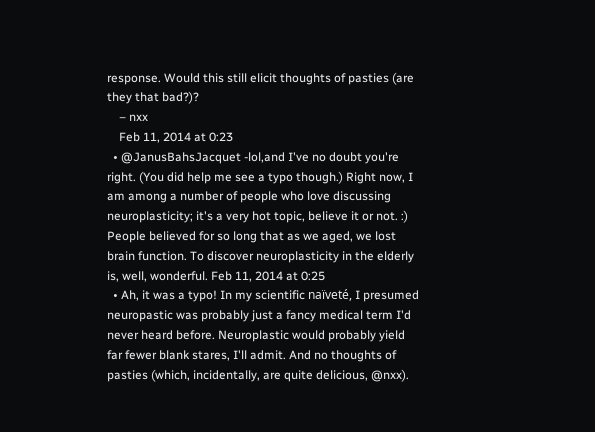response. Would this still elicit thoughts of pasties (are they that bad?)?
    – nxx
    Feb 11, 2014 at 0:23
  • @JanusBahsJacquet -lol,and I've no doubt you're right. (You did help me see a typo though.) Right now, I am among a number of people who love discussing neuroplasticity; it's a very hot topic, believe it or not. :) People believed for so long that as we aged, we lost brain function. To discover neuroplasticity in the elderly is, well, wonderful. Feb 11, 2014 at 0:25
  • Ah, it was a typo! In my scientific naïveté, I presumed neuropastic was probably just a fancy medical term I'd never heard before. Neuroplastic would probably yield far fewer blank stares, I'll admit. And no thoughts of pasties (which, incidentally, are quite delicious, @nxx).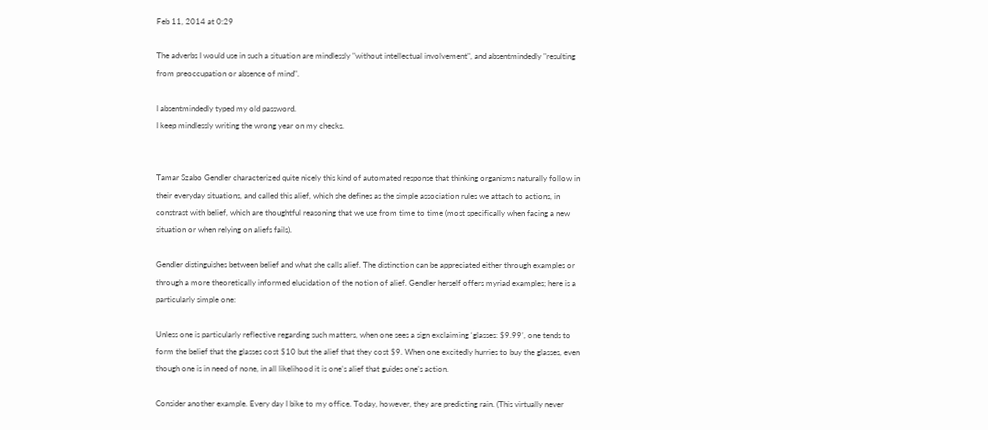Feb 11, 2014 at 0:29

The adverbs I would use in such a situation are mindlessly "without intellectual involvement", and absentmindedly "resulting from preoccupation or absence of mind".

I absentmindedly typed my old password.
I keep mindlessly writing the wrong year on my checks.


Tamar Szabo Gendler characterized quite nicely this kind of automated response that thinking organisms naturally follow in their everyday situations, and called this alief, which she defines as the simple association rules we attach to actions, in constrast with belief, which are thoughtful reasoning that we use from time to time (most specifically when facing a new situation or when relying on aliefs fails).

Gendler distinguishes between belief and what she calls alief. The distinction can be appreciated either through examples or through a more theoretically informed elucidation of the notion of alief. Gendler herself offers myriad examples; here is a particularly simple one:

Unless one is particularly reflective regarding such matters, when one sees a sign exclaiming ‘glasses: $9.99’, one tends to form the belief that the glasses cost $10 but the alief that they cost $9. When one excitedly hurries to buy the glasses, even though one is in need of none, in all likelihood it is one’s alief that guides one’s action.

Consider another example. Every day I bike to my office. Today, however, they are predicting rain. (This virtually never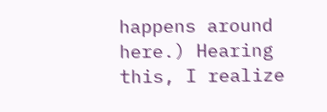happens around here.) Hearing this, I realize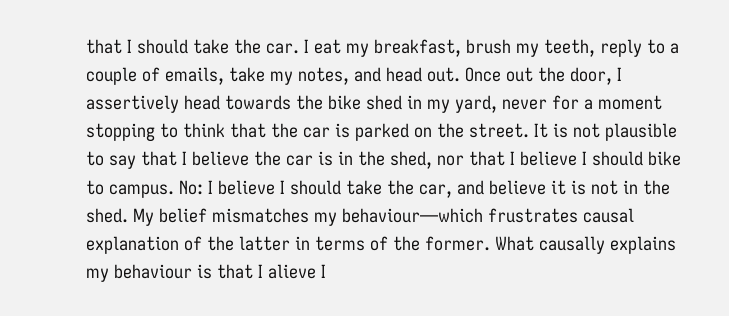that I should take the car. I eat my breakfast, brush my teeth, reply to a couple of emails, take my notes, and head out. Once out the door, I assertively head towards the bike shed in my yard, never for a moment stopping to think that the car is parked on the street. It is not plausible to say that I believe the car is in the shed, nor that I believe I should bike to campus. No: I believe I should take the car, and believe it is not in the shed. My belief mismatches my behaviour—which frustrates causal explanation of the latter in terms of the former. What causally explains my behaviour is that I alieve I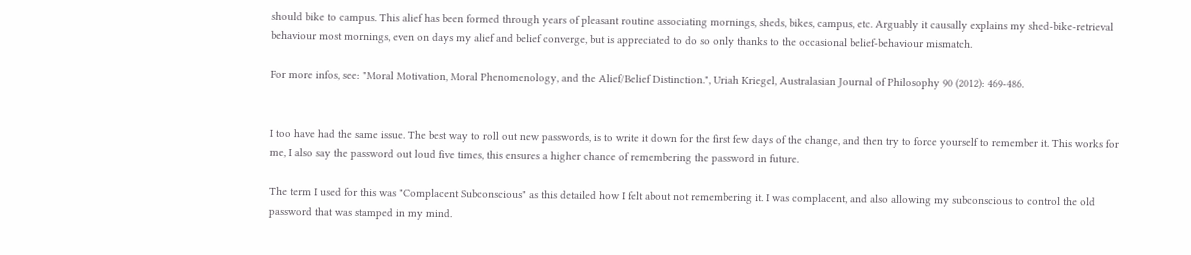should bike to campus. This alief has been formed through years of pleasant routine associating mornings, sheds, bikes, campus, etc. Arguably it causally explains my shed-bike-retrieval behaviour most mornings, even on days my alief and belief converge, but is appreciated to do so only thanks to the occasional belief-behaviour mismatch.

For more infos, see: "Moral Motivation, Moral Phenomenology, and the Alief/Belief Distinction.", Uriah Kriegel, Australasian Journal of Philosophy 90 (2012): 469-486.


I too have had the same issue. The best way to roll out new passwords, is to write it down for the first few days of the change, and then try to force yourself to remember it. This works for me, I also say the password out loud five times, this ensures a higher chance of remembering the password in future.

The term I used for this was "Complacent Subconscious" as this detailed how I felt about not remembering it. I was complacent, and also allowing my subconscious to control the old password that was stamped in my mind.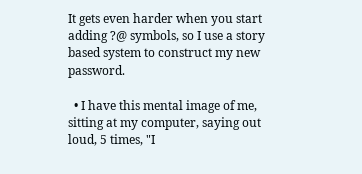It gets even harder when you start adding ?@ symbols, so I use a story based system to construct my new password.

  • I have this mental image of me, sitting at my computer, saying out loud, 5 times, "I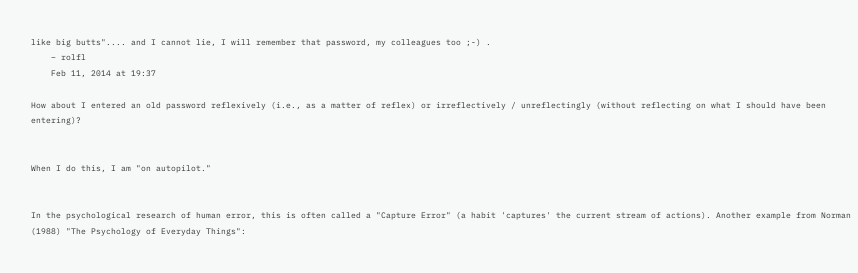like big butts".... and I cannot lie, I will remember that password, my colleagues too ;-) .
    – rolfl
    Feb 11, 2014 at 19:37

How about I entered an old password reflexively (i.e., as a matter of reflex) or irreflectively / unreflectingly (without reflecting on what I should have been entering)?


When I do this, I am "on autopilot."


In the psychological research of human error, this is often called a "Capture Error" (a habit 'captures' the current stream of actions). Another example from Norman (1988) "The Psychology of Everyday Things":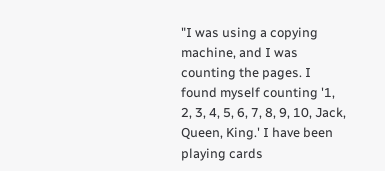"I was using a copying machine, and I was counting the pages. I found myself counting '1, 2, 3, 4, 5, 6, 7, 8, 9, 10, Jack, Queen, King.' I have been playing cards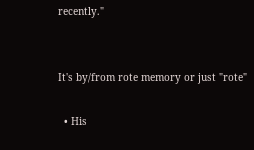recently."


It's by/from rote memory or just "rote"

  • His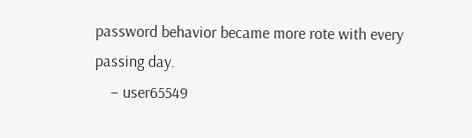password behavior became more rote with every passing day.
    – user65549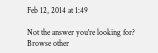Feb 12, 2014 at 1:49

Not the answer you're looking for? Browse other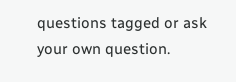questions tagged or ask your own question.